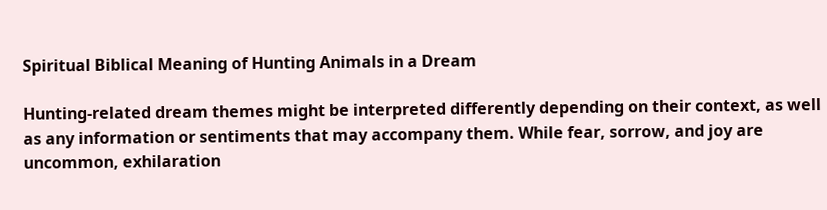Spiritual Biblical Meaning of Hunting Animals in a Dream

Hunting-related dream themes might be interpreted differently depending on their context, as well as any information or sentiments that may accompany them. While fear, sorrow, and joy are uncommon, exhilaration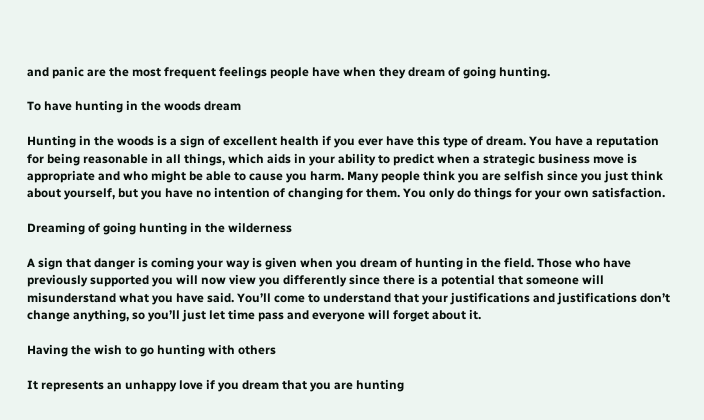and panic are the most frequent feelings people have when they dream of going hunting.

To have hunting in the woods dream

Hunting in the woods is a sign of excellent health if you ever have this type of dream. You have a reputation for being reasonable in all things, which aids in your ability to predict when a strategic business move is appropriate and who might be able to cause you harm. Many people think you are selfish since you just think about yourself, but you have no intention of changing for them. You only do things for your own satisfaction.

Dreaming of going hunting in the wilderness

A sign that danger is coming your way is given when you dream of hunting in the field. Those who have previously supported you will now view you differently since there is a potential that someone will misunderstand what you have said. You’ll come to understand that your justifications and justifications don’t change anything, so you’ll just let time pass and everyone will forget about it.

Having the wish to go hunting with others

It represents an unhappy love if you dream that you are hunting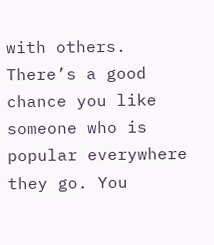with others. There’s a good chance you like someone who is popular everywhere they go. You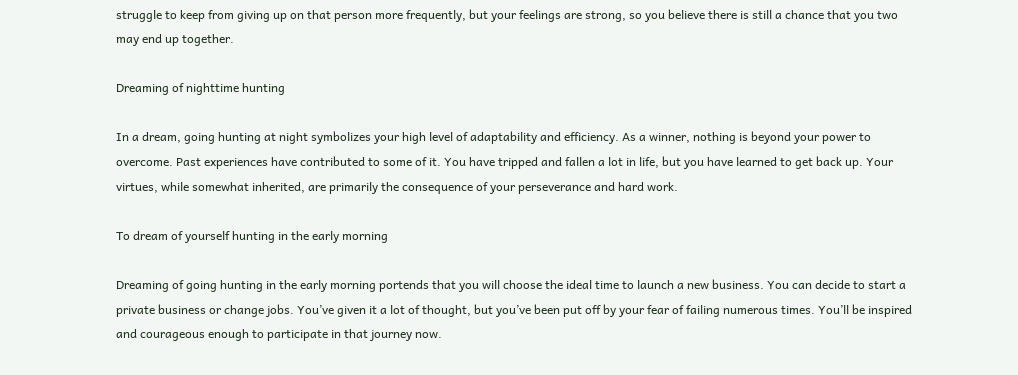struggle to keep from giving up on that person more frequently, but your feelings are strong, so you believe there is still a chance that you two may end up together.

Dreaming of nighttime hunting

In a dream, going hunting at night symbolizes your high level of adaptability and efficiency. As a winner, nothing is beyond your power to overcome. Past experiences have contributed to some of it. You have tripped and fallen a lot in life, but you have learned to get back up. Your virtues, while somewhat inherited, are primarily the consequence of your perseverance and hard work.

To dream of yourself hunting in the early morning

Dreaming of going hunting in the early morning portends that you will choose the ideal time to launch a new business. You can decide to start a private business or change jobs. You’ve given it a lot of thought, but you’ve been put off by your fear of failing numerous times. You’ll be inspired and courageous enough to participate in that journey now.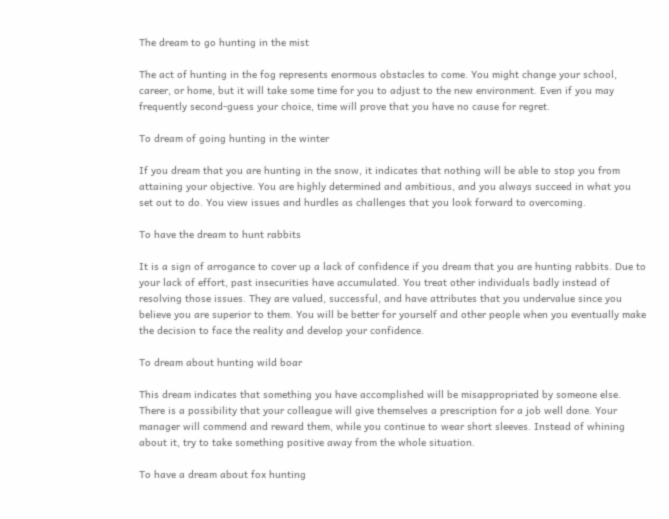The dream to go hunting in the mist

The act of hunting in the fog represents enormous obstacles to come. You might change your school, career, or home, but it will take some time for you to adjust to the new environment. Even if you may frequently second-guess your choice, time will prove that you have no cause for regret.

To dream of going hunting in the winter

If you dream that you are hunting in the snow, it indicates that nothing will be able to stop you from attaining your objective. You are highly determined and ambitious, and you always succeed in what you set out to do. You view issues and hurdles as challenges that you look forward to overcoming.

To have the dream to hunt rabbits

It is a sign of arrogance to cover up a lack of confidence if you dream that you are hunting rabbits. Due to your lack of effort, past insecurities have accumulated. You treat other individuals badly instead of resolving those issues. They are valued, successful, and have attributes that you undervalue since you believe you are superior to them. You will be better for yourself and other people when you eventually make the decision to face the reality and develop your confidence.

To dream about hunting wild boar

This dream indicates that something you have accomplished will be misappropriated by someone else. There is a possibility that your colleague will give themselves a prescription for a job well done. Your manager will commend and reward them, while you continue to wear short sleeves. Instead of whining about it, try to take something positive away from the whole situation.

To have a dream about fox hunting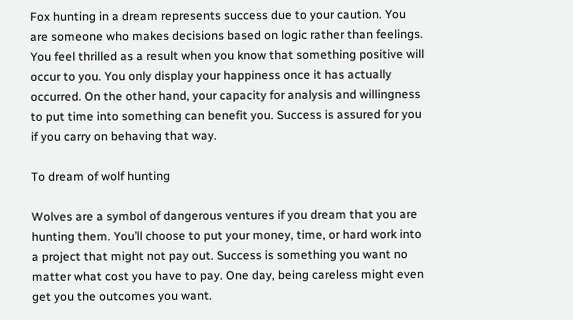Fox hunting in a dream represents success due to your caution. You are someone who makes decisions based on logic rather than feelings. You feel thrilled as a result when you know that something positive will occur to you. You only display your happiness once it has actually occurred. On the other hand, your capacity for analysis and willingness to put time into something can benefit you. Success is assured for you if you carry on behaving that way.

To dream of wolf hunting

Wolves are a symbol of dangerous ventures if you dream that you are hunting them. You’ll choose to put your money, time, or hard work into a project that might not pay out. Success is something you want no matter what cost you have to pay. One day, being careless might even get you the outcomes you want.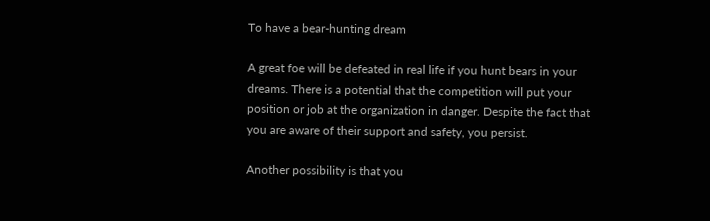To have a bear-hunting dream

A great foe will be defeated in real life if you hunt bears in your dreams. There is a potential that the competition will put your position or job at the organization in danger. Despite the fact that you are aware of their support and safety, you persist.

Another possibility is that you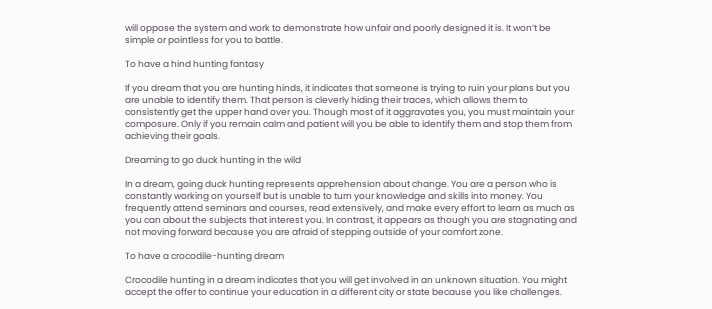will oppose the system and work to demonstrate how unfair and poorly designed it is. It won’t be simple or pointless for you to battle.

To have a hind hunting fantasy

If you dream that you are hunting hinds, it indicates that someone is trying to ruin your plans but you are unable to identify them. That person is cleverly hiding their traces, which allows them to consistently get the upper hand over you. Though most of it aggravates you, you must maintain your composure. Only if you remain calm and patient will you be able to identify them and stop them from achieving their goals.

Dreaming to go duck hunting in the wild

In a dream, going duck hunting represents apprehension about change. You are a person who is constantly working on yourself but is unable to turn your knowledge and skills into money. You frequently attend seminars and courses, read extensively, and make every effort to learn as much as you can about the subjects that interest you. In contrast, it appears as though you are stagnating and not moving forward because you are afraid of stepping outside of your comfort zone.

To have a crocodile-hunting dream

Crocodile hunting in a dream indicates that you will get involved in an unknown situation. You might accept the offer to continue your education in a different city or state because you like challenges.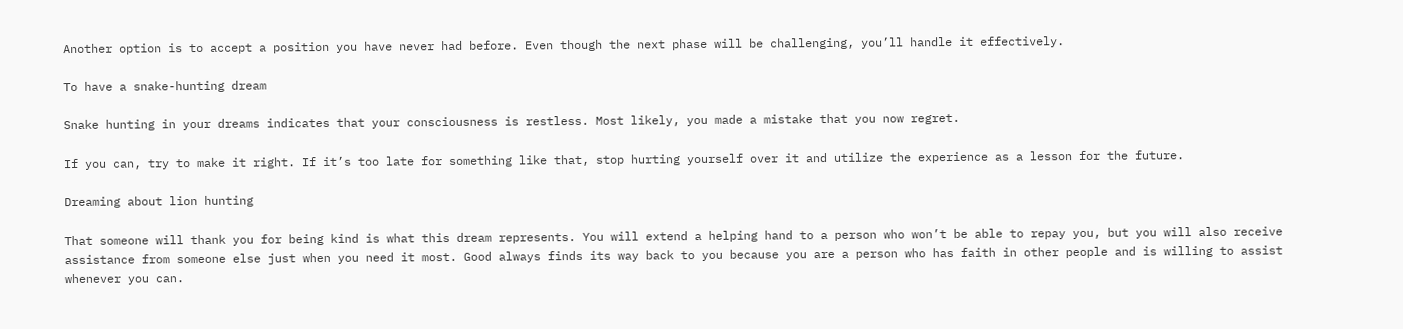Another option is to accept a position you have never had before. Even though the next phase will be challenging, you’ll handle it effectively.

To have a snake-hunting dream

Snake hunting in your dreams indicates that your consciousness is restless. Most likely, you made a mistake that you now regret.

If you can, try to make it right. If it’s too late for something like that, stop hurting yourself over it and utilize the experience as a lesson for the future.

Dreaming about lion hunting

That someone will thank you for being kind is what this dream represents. You will extend a helping hand to a person who won’t be able to repay you, but you will also receive assistance from someone else just when you need it most. Good always finds its way back to you because you are a person who has faith in other people and is willing to assist whenever you can.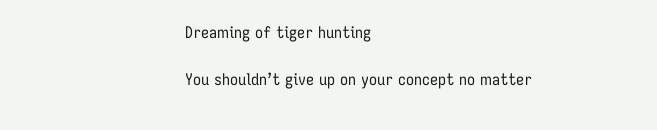Dreaming of tiger hunting

You shouldn’t give up on your concept no matter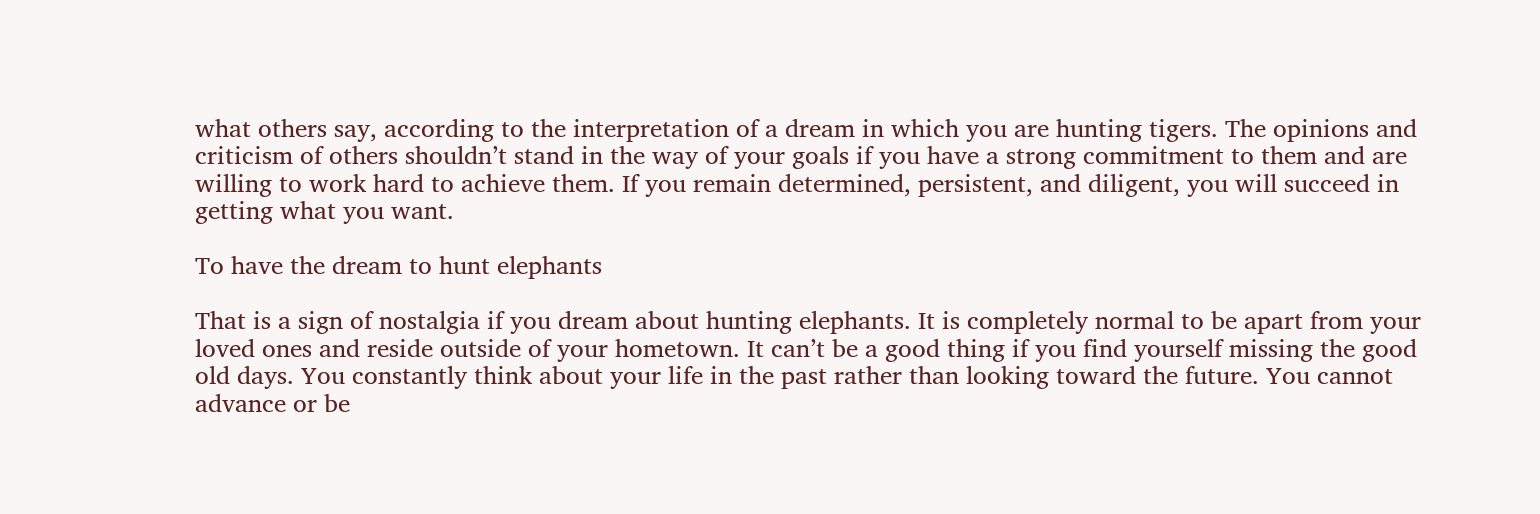what others say, according to the interpretation of a dream in which you are hunting tigers. The opinions and criticism of others shouldn’t stand in the way of your goals if you have a strong commitment to them and are willing to work hard to achieve them. If you remain determined, persistent, and diligent, you will succeed in getting what you want.

To have the dream to hunt elephants

That is a sign of nostalgia if you dream about hunting elephants. It is completely normal to be apart from your loved ones and reside outside of your hometown. It can’t be a good thing if you find yourself missing the good old days. You constantly think about your life in the past rather than looking toward the future. You cannot advance or be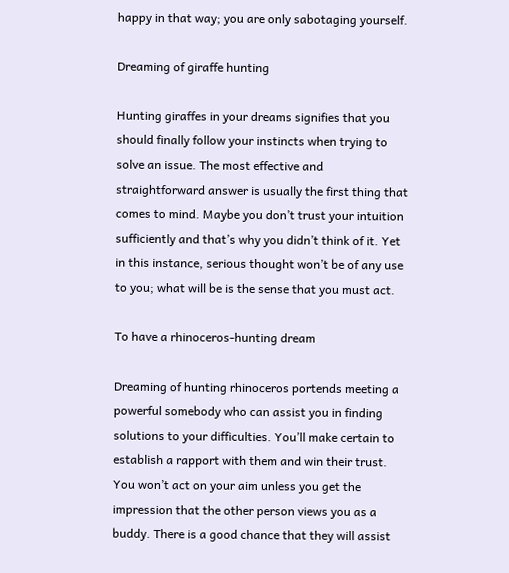happy in that way; you are only sabotaging yourself.

Dreaming of giraffe hunting

Hunting giraffes in your dreams signifies that you should finally follow your instincts when trying to solve an issue. The most effective and straightforward answer is usually the first thing that comes to mind. Maybe you don’t trust your intuition sufficiently and that’s why you didn’t think of it. Yet in this instance, serious thought won’t be of any use to you; what will be is the sense that you must act.

To have a rhinoceros-hunting dream

Dreaming of hunting rhinoceros portends meeting a powerful somebody who can assist you in finding solutions to your difficulties. You’ll make certain to establish a rapport with them and win their trust. You won’t act on your aim unless you get the impression that the other person views you as a buddy. There is a good chance that they will assist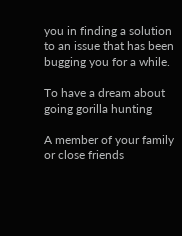you in finding a solution to an issue that has been bugging you for a while.

To have a dream about going gorilla hunting

A member of your family or close friends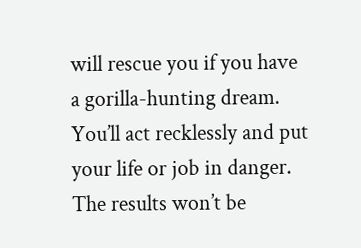will rescue you if you have a gorilla-hunting dream. You’ll act recklessly and put your life or job in danger. The results won’t be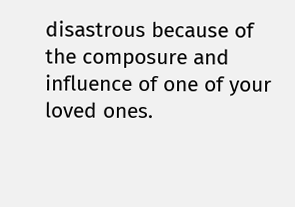disastrous because of the composure and influence of one of your loved ones.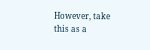However, take this as a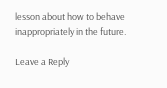lesson about how to behave inappropriately in the future.

Leave a Reply